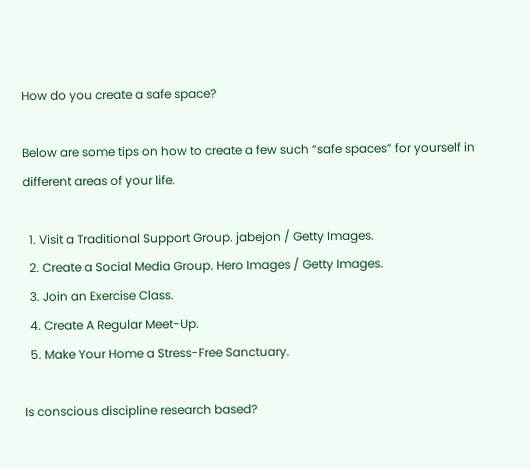How do you create a safe space?

Below are some tips on how to create a few such “safe spaces” for yourself in different areas of your life.

  1. Visit a Traditional Support Group. jabejon / Getty Images.
  2. Create a Social Media Group. Hero Images / Getty Images.
  3. Join an Exercise Class.
  4. Create A Regular Meet-Up.
  5. Make Your Home a Stress-Free Sanctuary.

Is conscious discipline research based?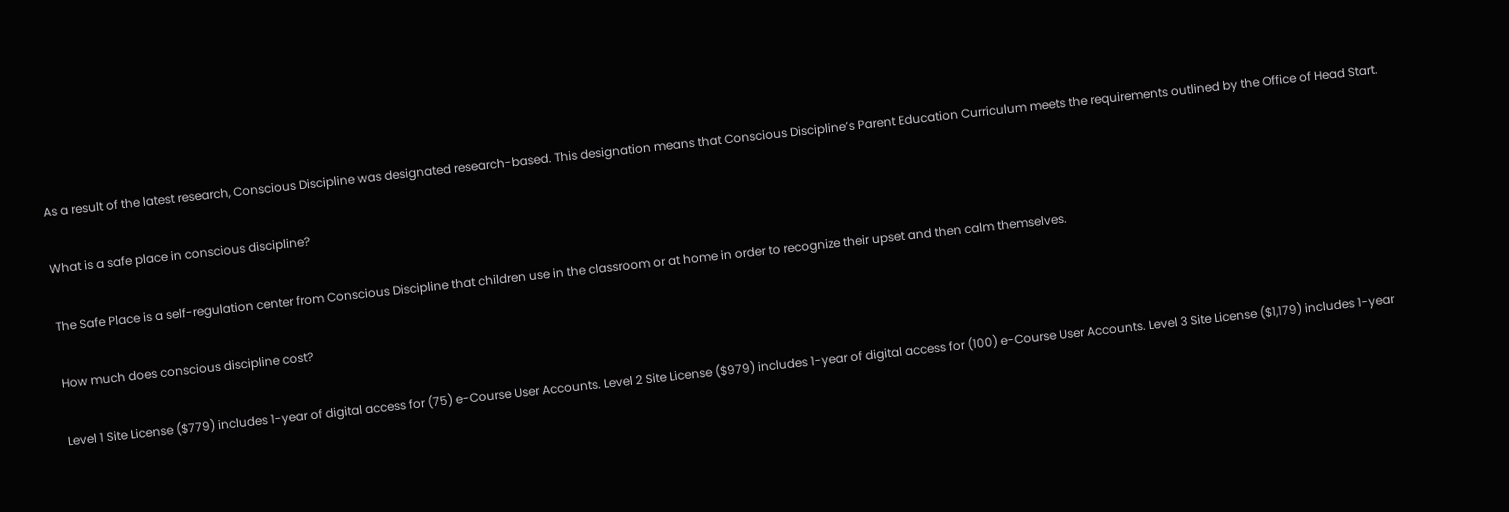As a result of the latest research, Conscious Discipline was designated research-based. This designation means that Conscious Discipline’s Parent Education Curriculum meets the requirements outlined by the Office of Head Start.

What is a safe place in conscious discipline?

The Safe Place is a self-regulation center from Conscious Discipline that children use in the classroom or at home in order to recognize their upset and then calm themselves.

How much does conscious discipline cost?

Level 1 Site License ($779) includes 1-year of digital access for (75) e-Course User Accounts. Level 2 Site License ($979) includes 1-year of digital access for (100) e-Course User Accounts. Level 3 Site License ($1,179) includes 1-year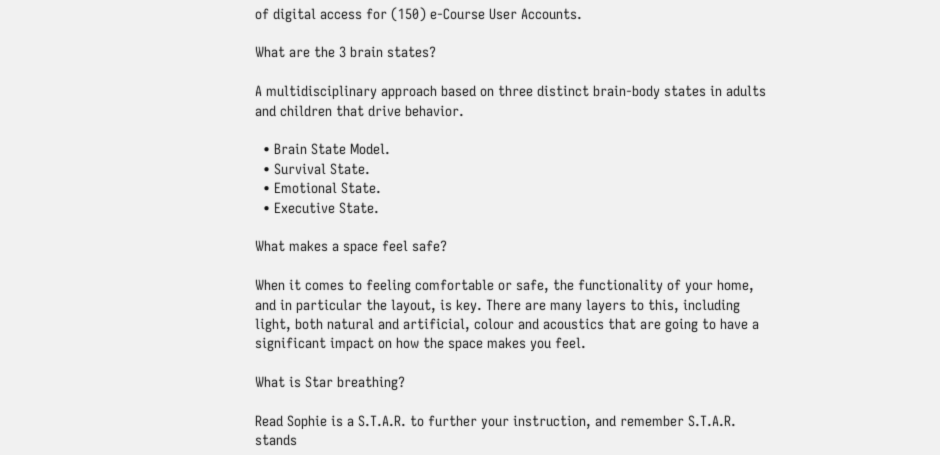of digital access for (150) e-Course User Accounts.

What are the 3 brain states?

A multidisciplinary approach based on three distinct brain-body states in adults and children that drive behavior.

  • Brain State Model.
  • Survival State.
  • Emotional State.
  • Executive State.

What makes a space feel safe?

When it comes to feeling comfortable or safe, the functionality of your home, and in particular the layout, is key. There are many layers to this, including light, both natural and artificial, colour and acoustics that are going to have a significant impact on how the space makes you feel.

What is Star breathing?

Read Sophie is a S.T.A.R. to further your instruction, and remember S.T.A.R. stands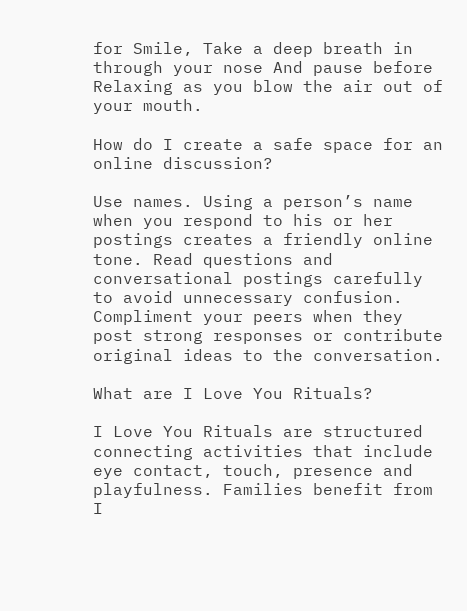for Smile, Take a deep breath in through your nose And pause before Relaxing as you blow the air out of your mouth.

How do I create a safe space for an online discussion?

Use names. Using a person’s name when you respond to his or her postings creates a friendly online tone. Read questions and conversational postings carefully to avoid unnecessary confusion. Compliment your peers when they post strong responses or contribute original ideas to the conversation.

What are I Love You Rituals?

I Love You Rituals are structured connecting activities that include eye contact, touch, presence and playfulness. Families benefit from I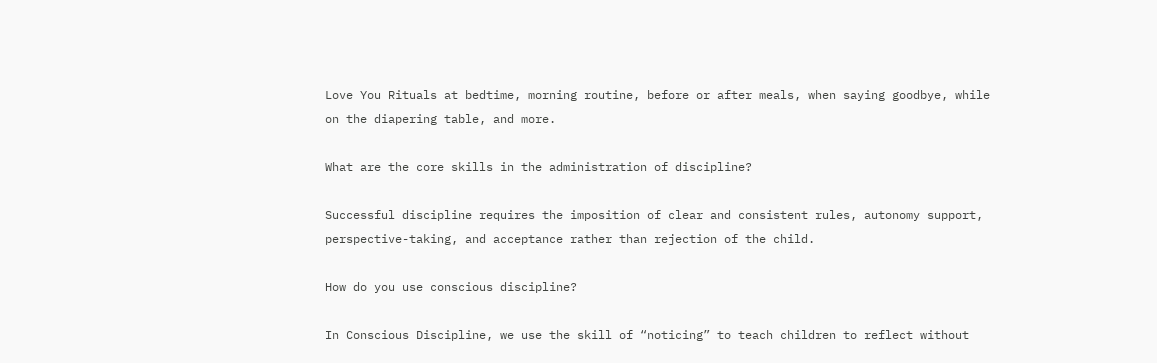Love You Rituals at bedtime, morning routine, before or after meals, when saying goodbye, while on the diapering table, and more.

What are the core skills in the administration of discipline?

Successful discipline requires the imposition of clear and consistent rules, autonomy support, perspective-taking, and acceptance rather than rejection of the child.

How do you use conscious discipline?

In Conscious Discipline, we use the skill of “noticing” to teach children to reflect without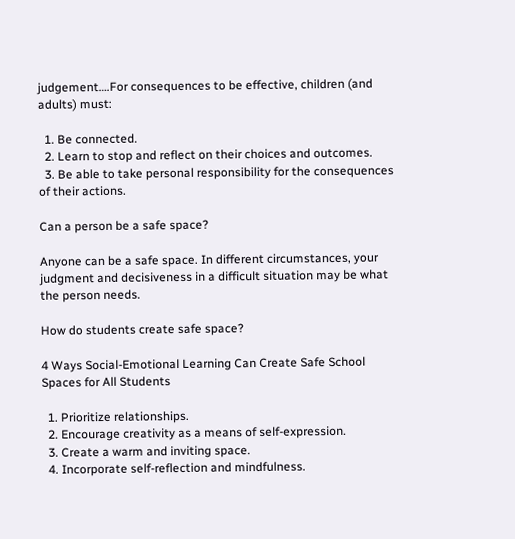judgement….For consequences to be effective, children (and adults) must:

  1. Be connected.
  2. Learn to stop and reflect on their choices and outcomes.
  3. Be able to take personal responsibility for the consequences of their actions.

Can a person be a safe space?

Anyone can be a safe space. In different circumstances, your judgment and decisiveness in a difficult situation may be what the person needs.

How do students create safe space?

4 Ways Social-Emotional Learning Can Create Safe School Spaces for All Students

  1. Prioritize relationships.
  2. Encourage creativity as a means of self-expression.
  3. Create a warm and inviting space.
  4. Incorporate self-reflection and mindfulness.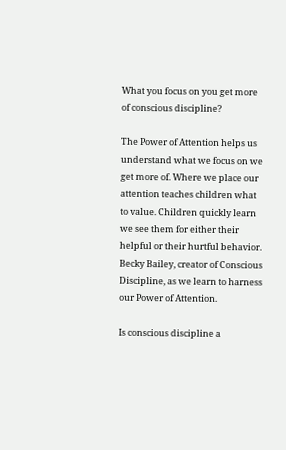What you focus on you get more of conscious discipline?

The Power of Attention helps us understand what we focus on we get more of. Where we place our attention teaches children what to value. Children quickly learn we see them for either their helpful or their hurtful behavior. Becky Bailey, creator of Conscious Discipline, as we learn to harness our Power of Attention.

Is conscious discipline a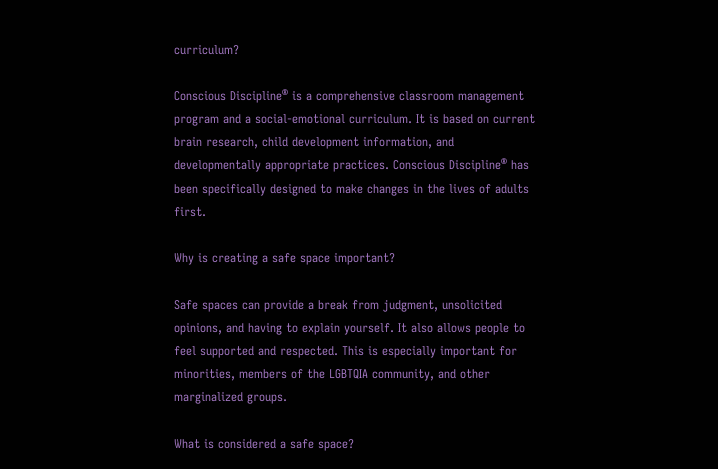curriculum?

Conscious Discipline® is a comprehensive classroom management program and a social-emotional curriculum. It is based on current brain research, child development information, and developmentally appropriate practices. Conscious Discipline® has been specifically designed to make changes in the lives of adults first.

Why is creating a safe space important?

Safe spaces can provide a break from judgment, unsolicited opinions, and having to explain yourself. It also allows people to feel supported and respected. This is especially important for minorities, members of the LGBTQIA community, and other marginalized groups.

What is considered a safe space?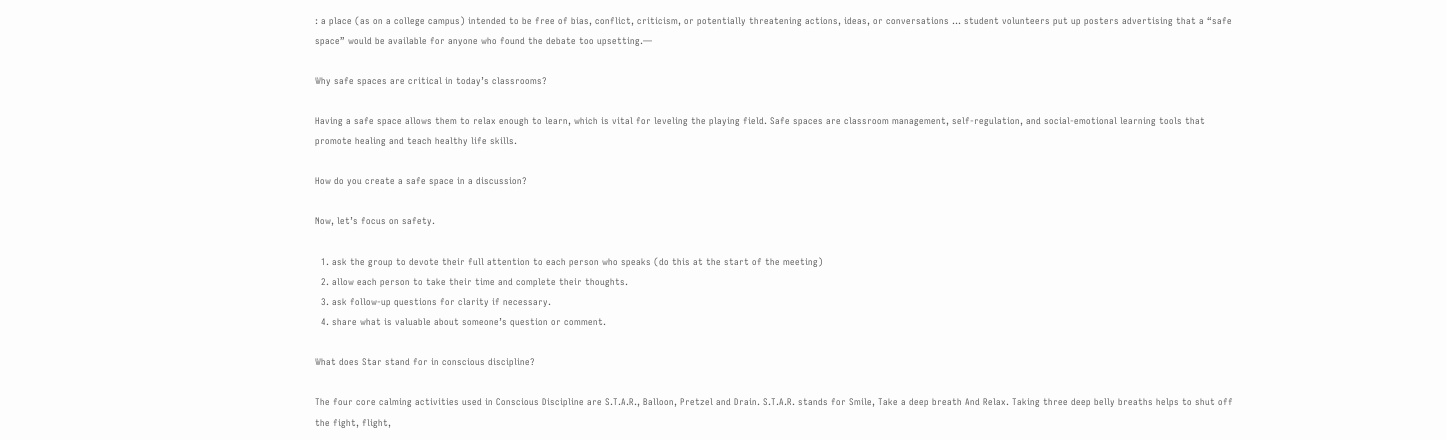: a place (as on a college campus) intended to be free of bias, conflict, criticism, or potentially threatening actions, ideas, or conversations … student volunteers put up posters advertising that a “safe space” would be available for anyone who found the debate too upsetting.—

Why safe spaces are critical in today’s classrooms?

Having a safe space allows them to relax enough to learn, which is vital for leveling the playing field. Safe spaces are classroom management, self-regulation, and social-emotional learning tools that promote healing and teach healthy life skills.

How do you create a safe space in a discussion?

Now, let’s focus on safety.

  1. ask the group to devote their full attention to each person who speaks (do this at the start of the meeting)
  2. allow each person to take their time and complete their thoughts.
  3. ask follow-up questions for clarity if necessary.
  4. share what is valuable about someone’s question or comment.

What does Star stand for in conscious discipline?

The four core calming activities used in Conscious Discipline are S.T.A.R., Balloon, Pretzel and Drain. S.T.A.R. stands for Smile, Take a deep breath And Relax. Taking three deep belly breaths helps to shut off the fight, flight,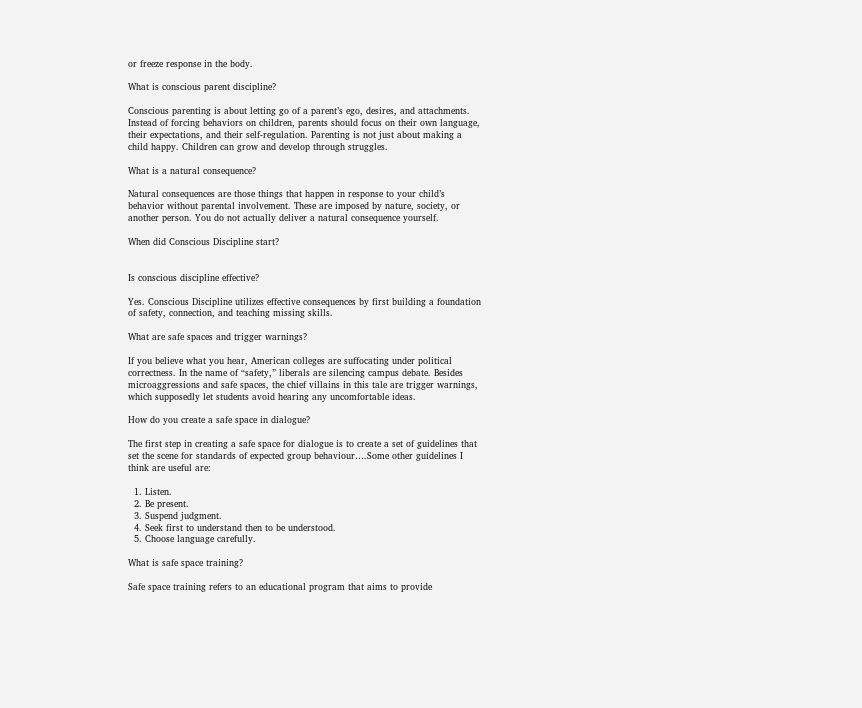or freeze response in the body.

What is conscious parent discipline?

Conscious parenting is about letting go of a parent’s ego, desires, and attachments. Instead of forcing behaviors on children, parents should focus on their own language, their expectations, and their self-regulation. Parenting is not just about making a child happy. Children can grow and develop through struggles.

What is a natural consequence?

Natural consequences are those things that happen in response to your child’s behavior without parental involvement. These are imposed by nature, society, or another person. You do not actually deliver a natural consequence yourself.

When did Conscious Discipline start?


Is conscious discipline effective?

Yes. Conscious Discipline utilizes effective consequences by first building a foundation of safety, connection, and teaching missing skills.

What are safe spaces and trigger warnings?

If you believe what you hear, American colleges are suffocating under political correctness. In the name of “safety,” liberals are silencing campus debate. Besides microaggressions and safe spaces, the chief villains in this tale are trigger warnings, which supposedly let students avoid hearing any uncomfortable ideas.

How do you create a safe space in dialogue?

The first step in creating a safe space for dialogue is to create a set of guidelines that set the scene for standards of expected group behaviour….Some other guidelines I think are useful are:

  1. Listen.
  2. Be present.
  3. Suspend judgment.
  4. Seek first to understand then to be understood.
  5. Choose language carefully.

What is safe space training?

Safe space training refers to an educational program that aims to provide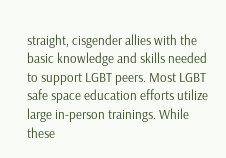straight, cisgender allies with the basic knowledge and skills needed to support LGBT peers. Most LGBT safe space education efforts utilize large in-person trainings. While these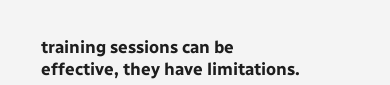training sessions can be effective, they have limitations.